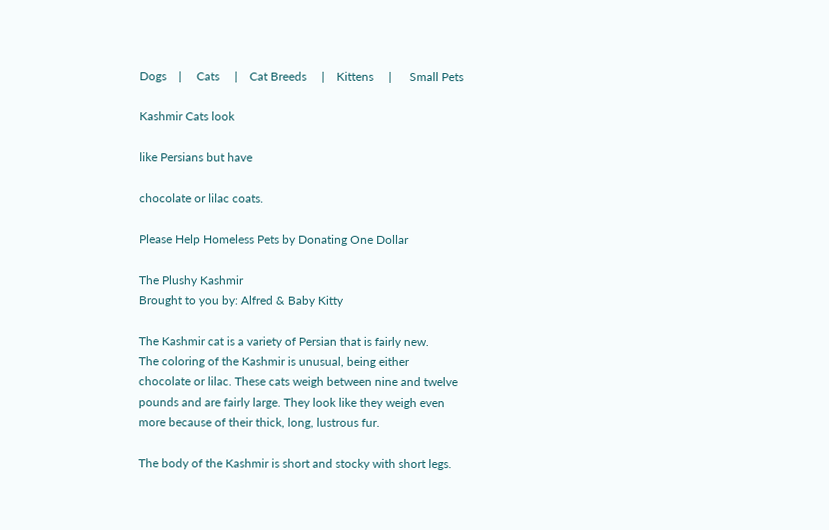Dogs    |     Cats     |    Cat Breeds     |    Kittens     |      Small Pets

Kashmir Cats look

like Persians but have

chocolate or lilac coats.

Please Help Homeless Pets by Donating One Dollar

The Plushy Kashmir
Brought to you by: Alfred & Baby Kitty

The Kashmir cat is a variety of Persian that is fairly new.
The coloring of the Kashmir is unusual, being either
chocolate or lilac. These cats weigh between nine and twelve
pounds and are fairly large. They look like they weigh even
more because of their thick, long, lustrous fur.

The body of the Kashmir is short and stocky with short legs.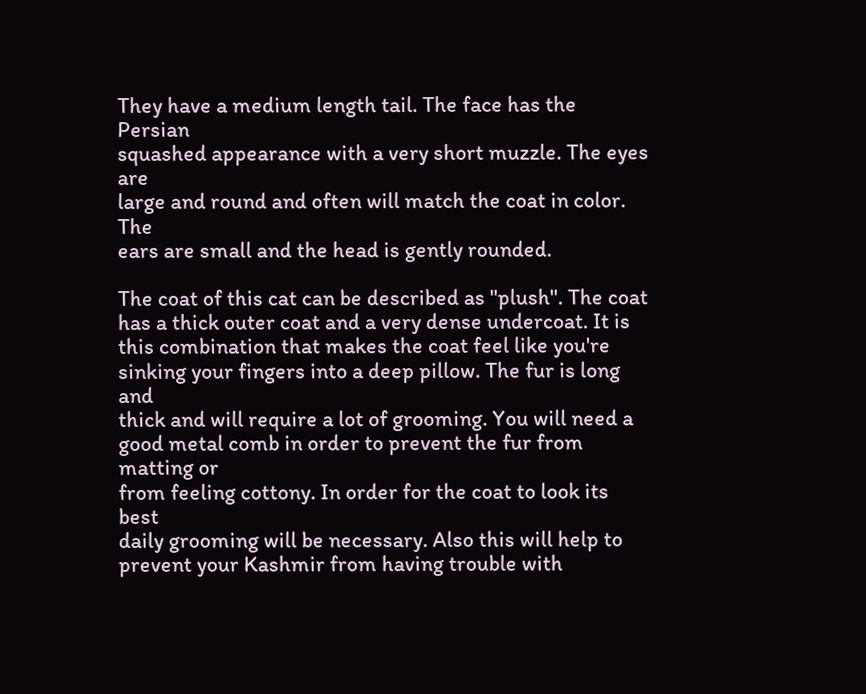They have a medium length tail. The face has the Persian
squashed appearance with a very short muzzle. The eyes are
large and round and often will match the coat in color. The
ears are small and the head is gently rounded.

The coat of this cat can be described as "plush". The coat
has a thick outer coat and a very dense undercoat. It is
this combination that makes the coat feel like you're
sinking your fingers into a deep pillow. The fur is long and
thick and will require a lot of grooming. You will need a
good metal comb in order to prevent the fur from matting or
from feeling cottony. In order for the coat to look its best
daily grooming will be necessary. Also this will help to
prevent your Kashmir from having trouble with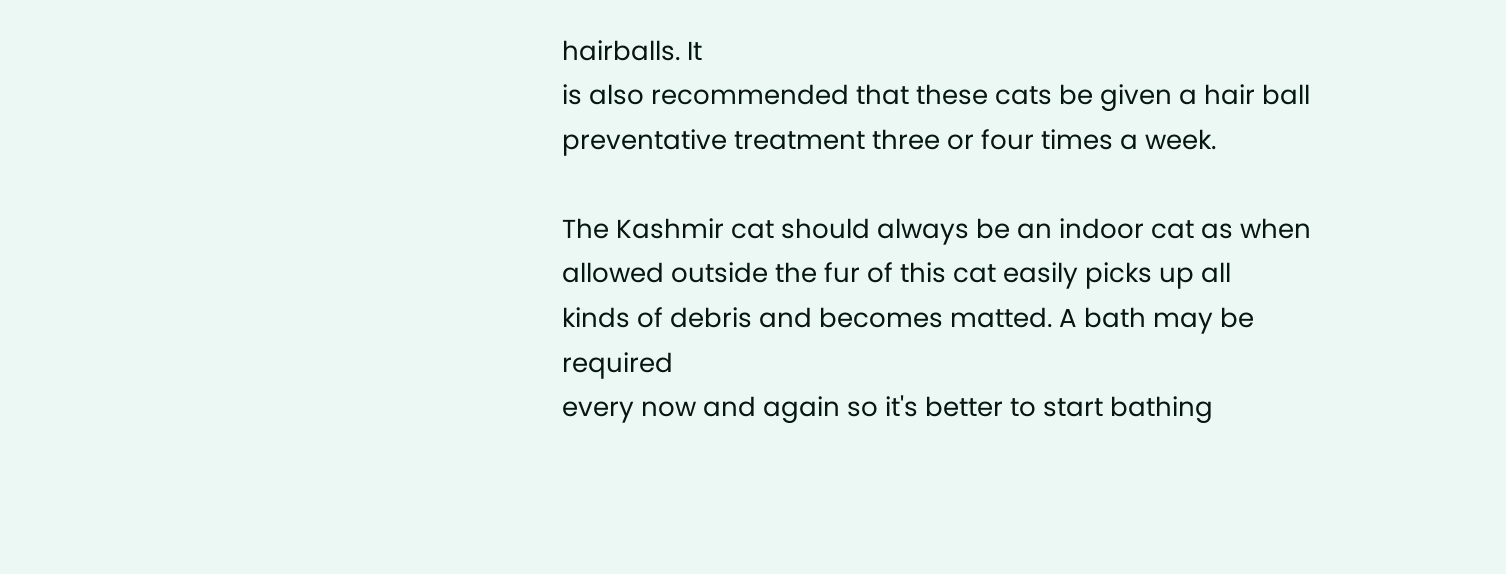hairballs. It
is also recommended that these cats be given a hair ball
preventative treatment three or four times a week.

The Kashmir cat should always be an indoor cat as when
allowed outside the fur of this cat easily picks up all
kinds of debris and becomes matted. A bath may be required
every now and again so it's better to start bathing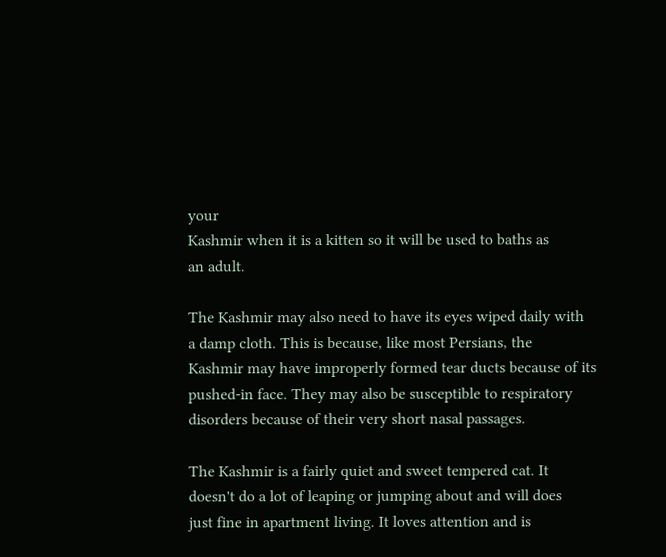your
Kashmir when it is a kitten so it will be used to baths as
an adult.

The Kashmir may also need to have its eyes wiped daily with
a damp cloth. This is because, like most Persians, the
Kashmir may have improperly formed tear ducts because of its
pushed-in face. They may also be susceptible to respiratory
disorders because of their very short nasal passages.

The Kashmir is a fairly quiet and sweet tempered cat. It
doesn't do a lot of leaping or jumping about and will does
just fine in apartment living. It loves attention and is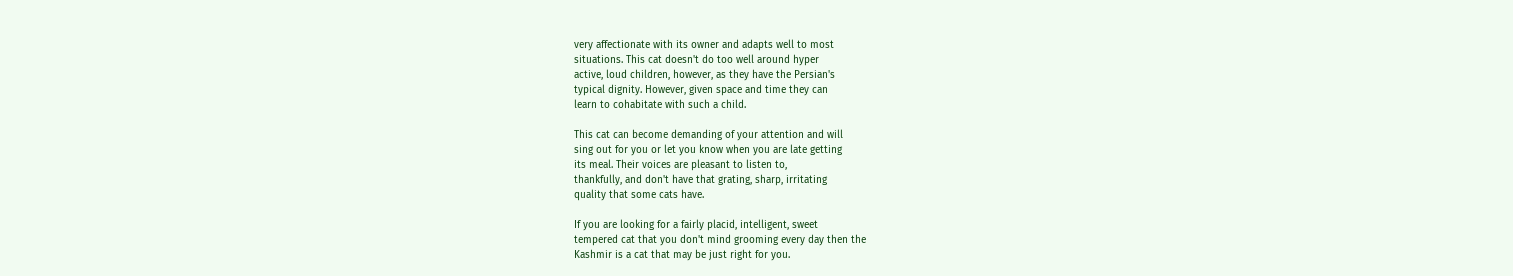very affectionate with its owner and adapts well to most
situations. This cat doesn't do too well around hyper
active, loud children, however, as they have the Persian's
typical dignity. However, given space and time they can
learn to cohabitate with such a child.

This cat can become demanding of your attention and will
sing out for you or let you know when you are late getting
its meal. Their voices are pleasant to listen to,
thankfully, and don't have that grating, sharp, irritating
quality that some cats have.

If you are looking for a fairly placid, intelligent, sweet
tempered cat that you don't mind grooming every day then the
Kashmir is a cat that may be just right for you.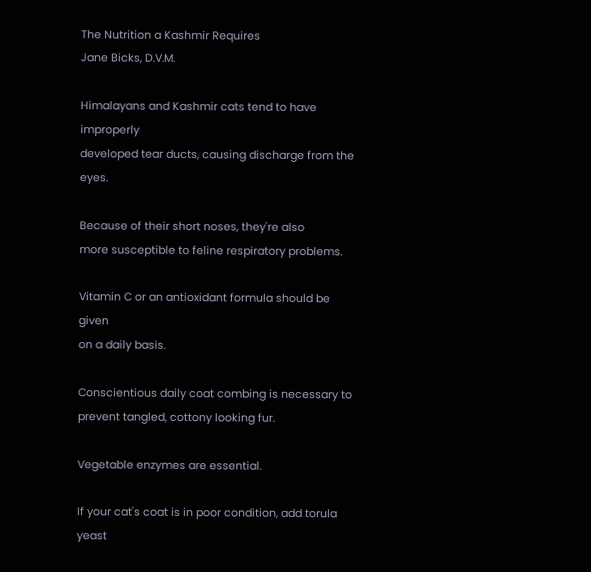The Nutrition a Kashmir Requires
Jane Bicks, D.V.M.

Himalayans and Kashmir cats tend to have improperly
developed tear ducts, causing discharge from the eyes.

Because of their short noses, they're also
more susceptible to feline respiratory problems.

Vitamin C or an antioxidant formula should be given
on a daily basis.

Conscientious daily coat combing is necessary to
prevent tangled, cottony looking fur.

Vegetable enzymes are essential.

If your cat's coat is in poor condition, add torula
yeast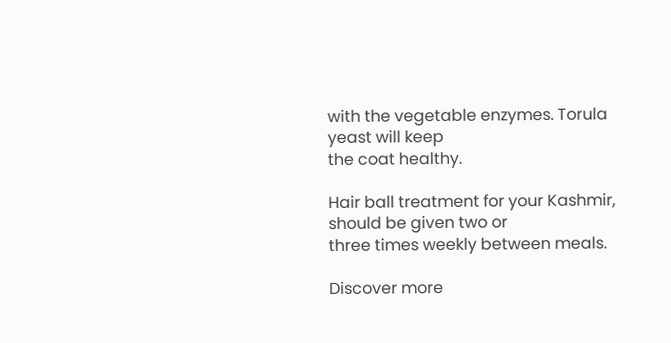with the vegetable enzymes. Torula yeast will keep
the coat healthy.

Hair ball treatment for your Kashmir, should be given two or
three times weekly between meals.

Discover more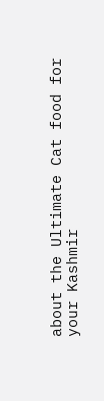about the Ultimate Cat food for
your Kashmir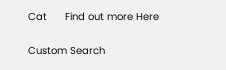Cat      Find out more Here

Custom Search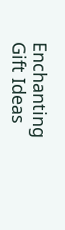Enchanting Gift Ideas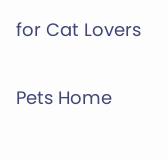for Cat Lovers

Pets Home